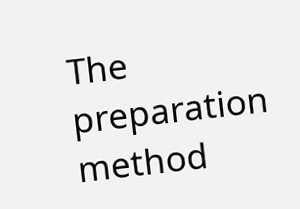The preparation method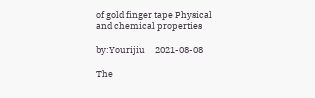of gold finger tape Physical and chemical properties

by:Yourijiu     2021-08-08

The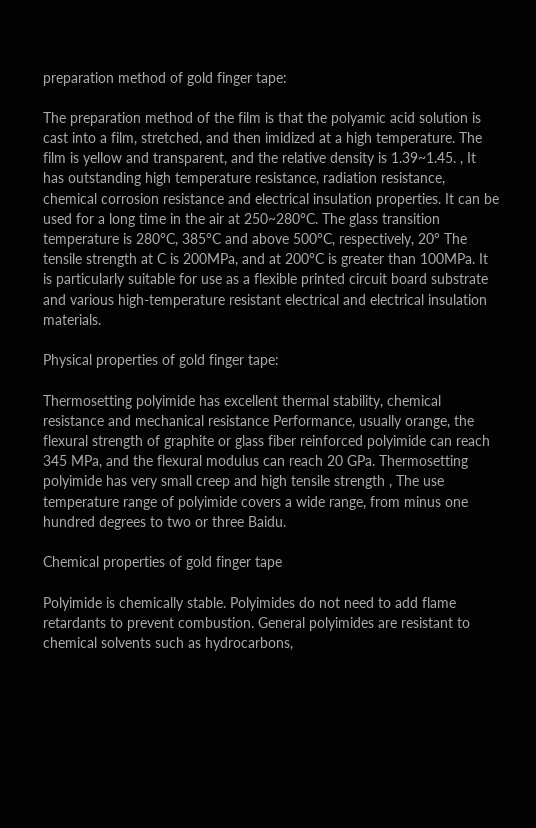preparation method of gold finger tape:

The preparation method of the film is that the polyamic acid solution is cast into a film, stretched, and then imidized at a high temperature. The film is yellow and transparent, and the relative density is 1.39~1.45. , It has outstanding high temperature resistance, radiation resistance, chemical corrosion resistance and electrical insulation properties. It can be used for a long time in the air at 250~280°C. The glass transition temperature is 280°C, 385°C and above 500°C, respectively, 20° The tensile strength at C is 200MPa, and at 200°C is greater than 100MPa. It is particularly suitable for use as a flexible printed circuit board substrate and various high-temperature resistant electrical and electrical insulation materials.

Physical properties of gold finger tape:

Thermosetting polyimide has excellent thermal stability, chemical resistance and mechanical resistance Performance, usually orange, the flexural strength of graphite or glass fiber reinforced polyimide can reach 345 MPa, and the flexural modulus can reach 20 GPa. Thermosetting polyimide has very small creep and high tensile strength , The use temperature range of polyimide covers a wide range, from minus one hundred degrees to two or three Baidu.

Chemical properties of gold finger tape

Polyimide is chemically stable. Polyimides do not need to add flame retardants to prevent combustion. General polyimides are resistant to chemical solvents such as hydrocarbons,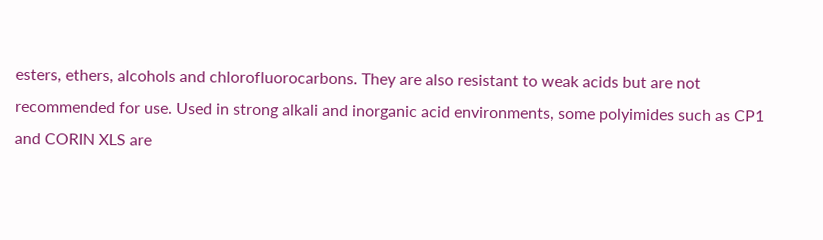esters, ethers, alcohols and chlorofluorocarbons. They are also resistant to weak acids but are not recommended for use. Used in strong alkali and inorganic acid environments, some polyimides such as CP1 and CORIN XLS are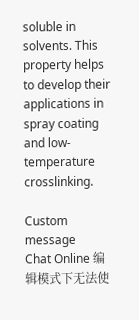soluble in solvents. This property helps to develop their applications in spray coating and low-temperature crosslinking.

Custom message
Chat Online 编辑模式下无法使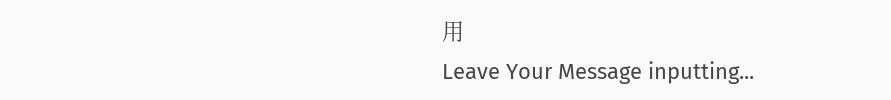用
Leave Your Message inputting...